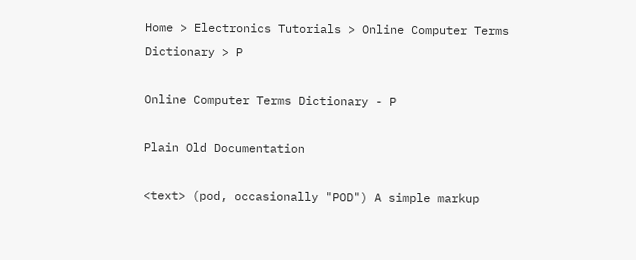Home > Electronics Tutorials > Online Computer Terms Dictionary > P

Online Computer Terms Dictionary - P

Plain Old Documentation

<text> (pod, occasionally "POD") A simple markup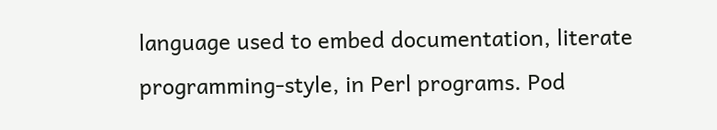language used to embed documentation, literate programming-style, in Perl programs. Pod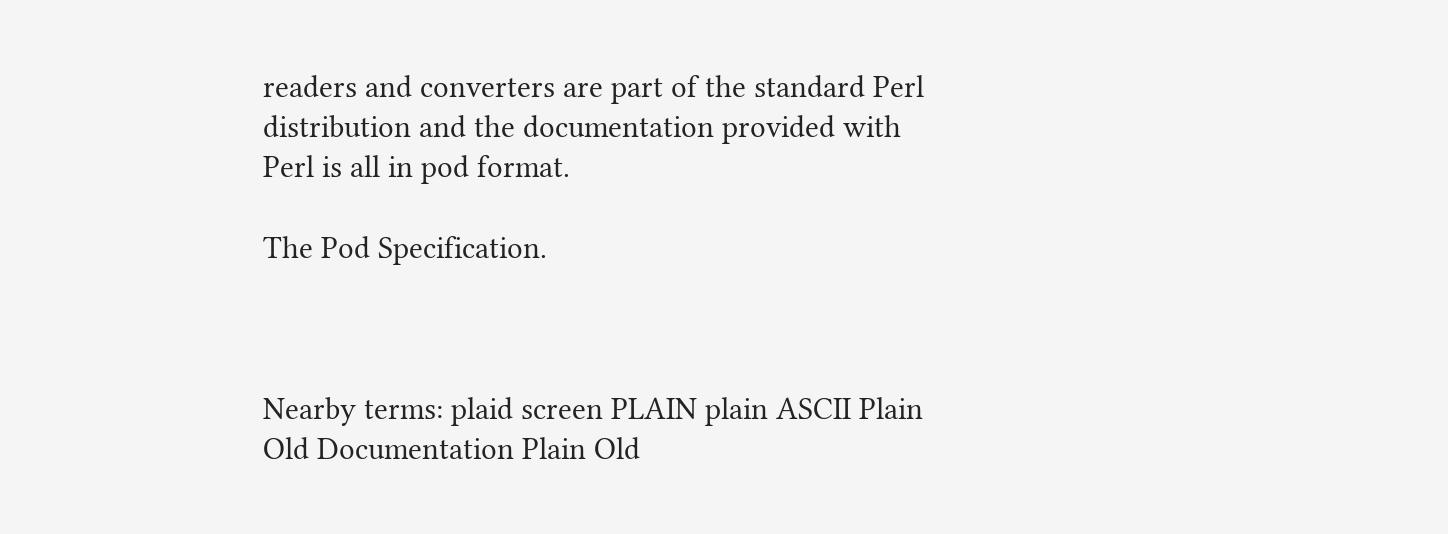readers and converters are part of the standard Perl distribution and the documentation provided with Perl is all in pod format.

The Pod Specification.



Nearby terms: plaid screen PLAIN plain ASCII Plain Old Documentation Plain Old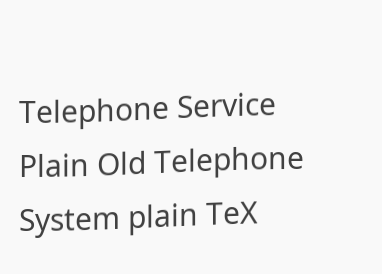Telephone Service Plain Old Telephone System plain TeX